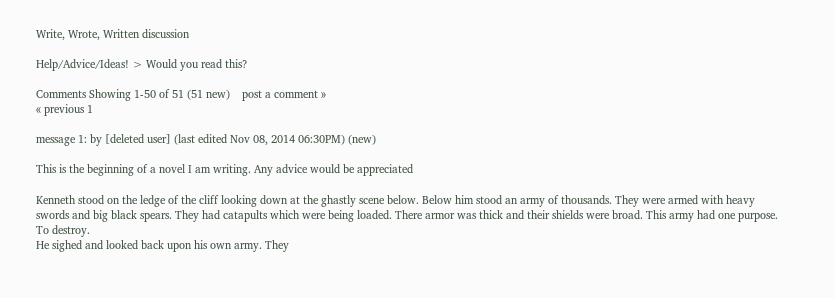Write, Wrote, Written discussion

Help/Advice/Ideas! > Would you read this?

Comments Showing 1-50 of 51 (51 new)    post a comment »
« previous 1

message 1: by [deleted user] (last edited Nov 08, 2014 06:30PM) (new)

This is the beginning of a novel I am writing. Any advice would be appreciated

Kenneth stood on the ledge of the cliff looking down at the ghastly scene below. Below him stood an army of thousands. They were armed with heavy swords and big black spears. They had catapults which were being loaded. There armor was thick and their shields were broad. This army had one purpose. To destroy.
He sighed and looked back upon his own army. They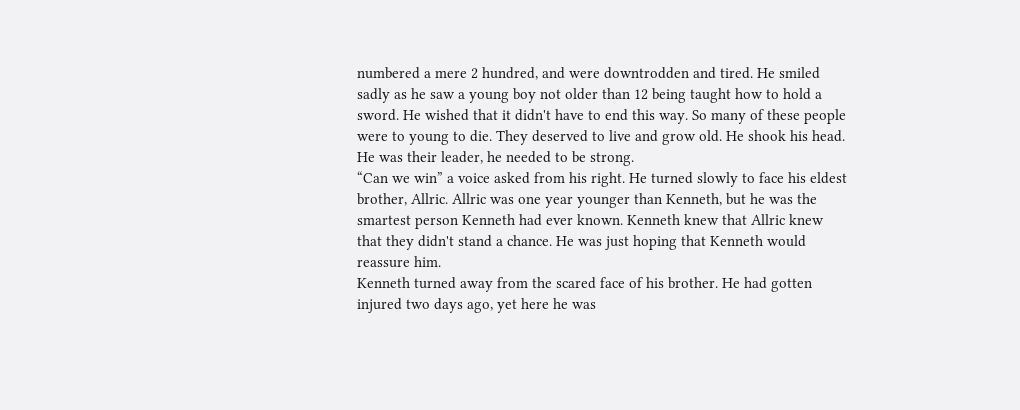numbered a mere 2 hundred, and were downtrodden and tired. He smiled sadly as he saw a young boy not older than 12 being taught how to hold a sword. He wished that it didn't have to end this way. So many of these people were to young to die. They deserved to live and grow old. He shook his head. He was their leader, he needed to be strong.
“Can we win” a voice asked from his right. He turned slowly to face his eldest brother, Allric. Allric was one year younger than Kenneth, but he was the smartest person Kenneth had ever known. Kenneth knew that Allric knew that they didn't stand a chance. He was just hoping that Kenneth would reassure him.
Kenneth turned away from the scared face of his brother. He had gotten injured two days ago, yet here he was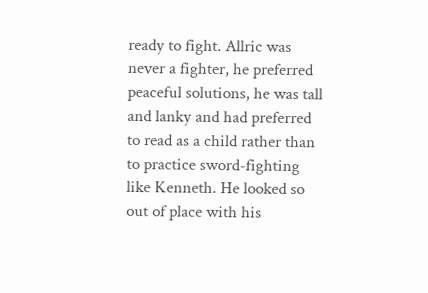ready to fight. Allric was never a fighter, he preferred peaceful solutions, he was tall and lanky and had preferred to read as a child rather than to practice sword-fighting like Kenneth. He looked so out of place with his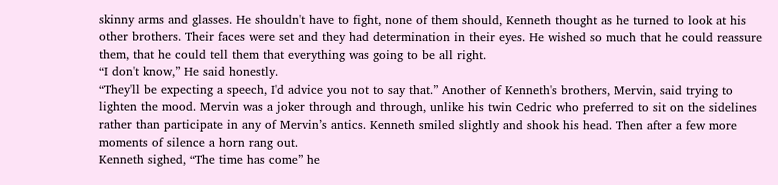skinny arms and glasses. He shouldn't have to fight, none of them should, Kenneth thought as he turned to look at his other brothers. Their faces were set and they had determination in their eyes. He wished so much that he could reassure them, that he could tell them that everything was going to be all right.
“I don't know,” He said honestly.
“They'll be expecting a speech, I'd advice you not to say that.” Another of Kenneth's brothers, Mervin, said trying to lighten the mood. Mervin was a joker through and through, unlike his twin Cedric who preferred to sit on the sidelines rather than participate in any of Mervin’s antics. Kenneth smiled slightly and shook his head. Then after a few more moments of silence a horn rang out.
Kenneth sighed, “The time has come” he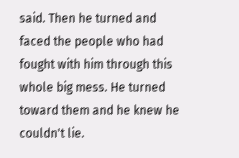said. Then he turned and faced the people who had fought with him through this whole big mess. He turned toward them and he knew he couldn't lie.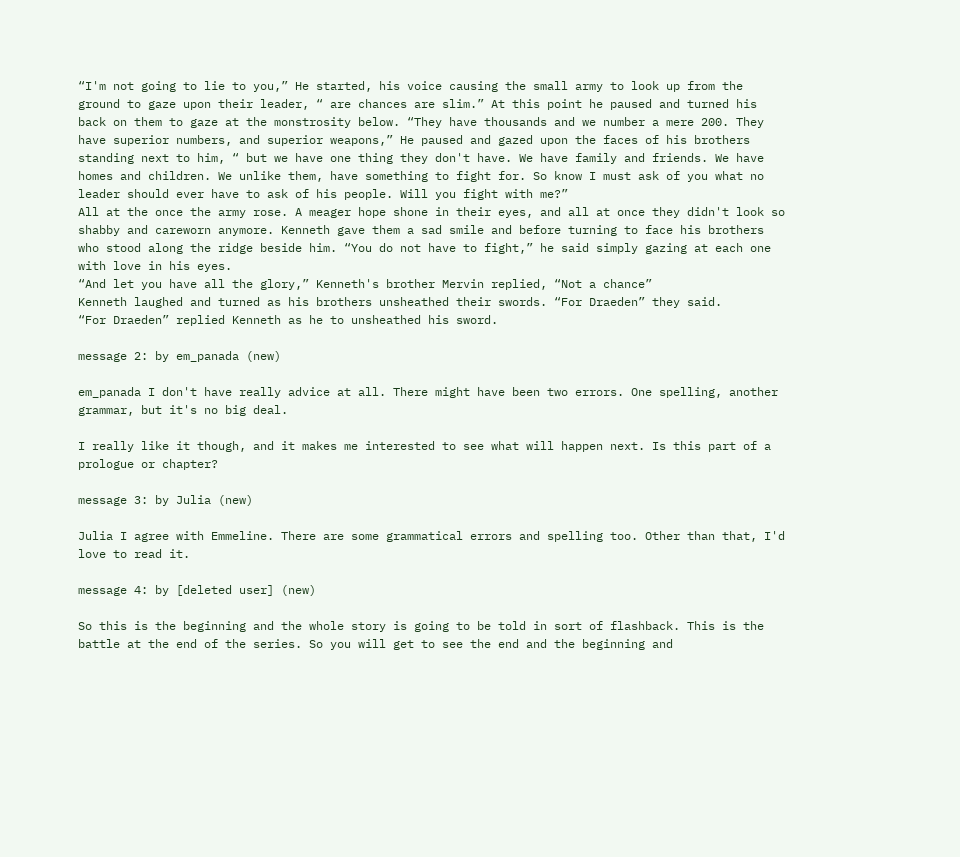“I'm not going to lie to you,” He started, his voice causing the small army to look up from the ground to gaze upon their leader, “ are chances are slim.” At this point he paused and turned his back on them to gaze at the monstrosity below. “They have thousands and we number a mere 200. They have superior numbers, and superior weapons,” He paused and gazed upon the faces of his brothers standing next to him, “ but we have one thing they don't have. We have family and friends. We have homes and children. We unlike them, have something to fight for. So know I must ask of you what no leader should ever have to ask of his people. Will you fight with me?”
All at the once the army rose. A meager hope shone in their eyes, and all at once they didn't look so shabby and careworn anymore. Kenneth gave them a sad smile and before turning to face his brothers who stood along the ridge beside him. “You do not have to fight,” he said simply gazing at each one with love in his eyes.
“And let you have all the glory,” Kenneth's brother Mervin replied, “Not a chance”
Kenneth laughed and turned as his brothers unsheathed their swords. “For Draeden” they said.
“For Draeden” replied Kenneth as he to unsheathed his sword.

message 2: by em_panada (new)

em_panada I don't have really advice at all. There might have been two errors. One spelling, another grammar, but it's no big deal.

I really like it though, and it makes me interested to see what will happen next. Is this part of a prologue or chapter?

message 3: by Julia (new)

Julia I agree with Emmeline. There are some grammatical errors and spelling too. Other than that, I'd love to read it.

message 4: by [deleted user] (new)

So this is the beginning and the whole story is going to be told in sort of flashback. This is the battle at the end of the series. So you will get to see the end and the beginning and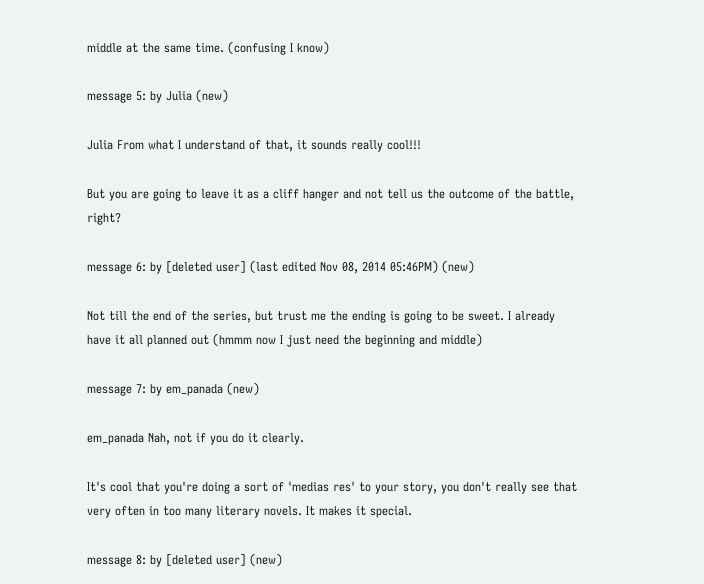middle at the same time. (confusing I know)

message 5: by Julia (new)

Julia From what I understand of that, it sounds really cool!!!

But you are going to leave it as a cliff hanger and not tell us the outcome of the battle, right?

message 6: by [deleted user] (last edited Nov 08, 2014 05:46PM) (new)

Not till the end of the series, but trust me the ending is going to be sweet. I already have it all planned out (hmmm now I just need the beginning and middle)

message 7: by em_panada (new)

em_panada Nah, not if you do it clearly.

It's cool that you're doing a sort of 'medias res' to your story, you don't really see that very often in too many literary novels. It makes it special.

message 8: by [deleted user] (new)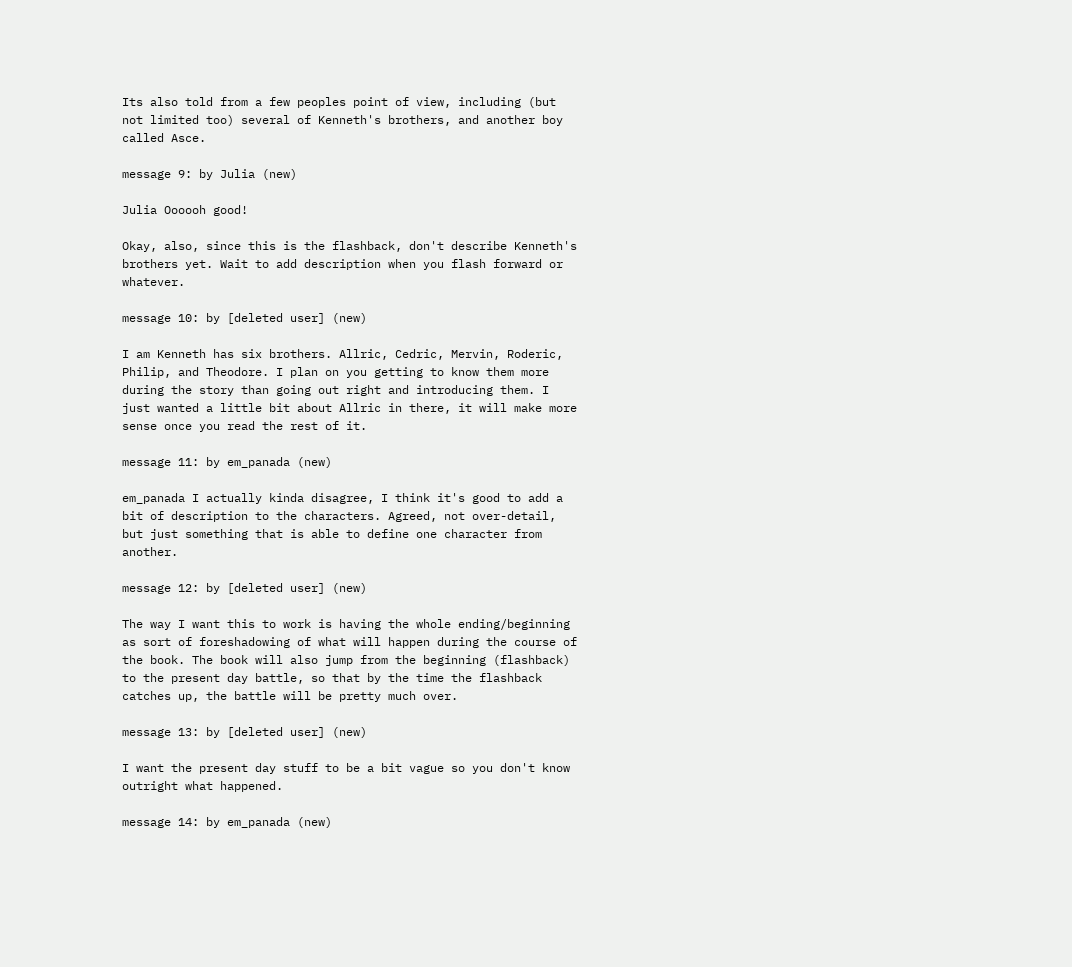Its also told from a few peoples point of view, including (but not limited too) several of Kenneth's brothers, and another boy called Asce.

message 9: by Julia (new)

Julia Oooooh good!

Okay, also, since this is the flashback, don't describe Kenneth's brothers yet. Wait to add description when you flash forward or whatever.

message 10: by [deleted user] (new)

I am Kenneth has six brothers. Allric, Cedric, Mervin, Roderic, Philip, and Theodore. I plan on you getting to know them more during the story than going out right and introducing them. I just wanted a little bit about Allric in there, it will make more sense once you read the rest of it.

message 11: by em_panada (new)

em_panada I actually kinda disagree, I think it's good to add a bit of description to the characters. Agreed, not over-detail, but just something that is able to define one character from another.

message 12: by [deleted user] (new)

The way I want this to work is having the whole ending/beginning as sort of foreshadowing of what will happen during the course of the book. The book will also jump from the beginning (flashback) to the present day battle, so that by the time the flashback catches up, the battle will be pretty much over.

message 13: by [deleted user] (new)

I want the present day stuff to be a bit vague so you don't know outright what happened.

message 14: by em_panada (new)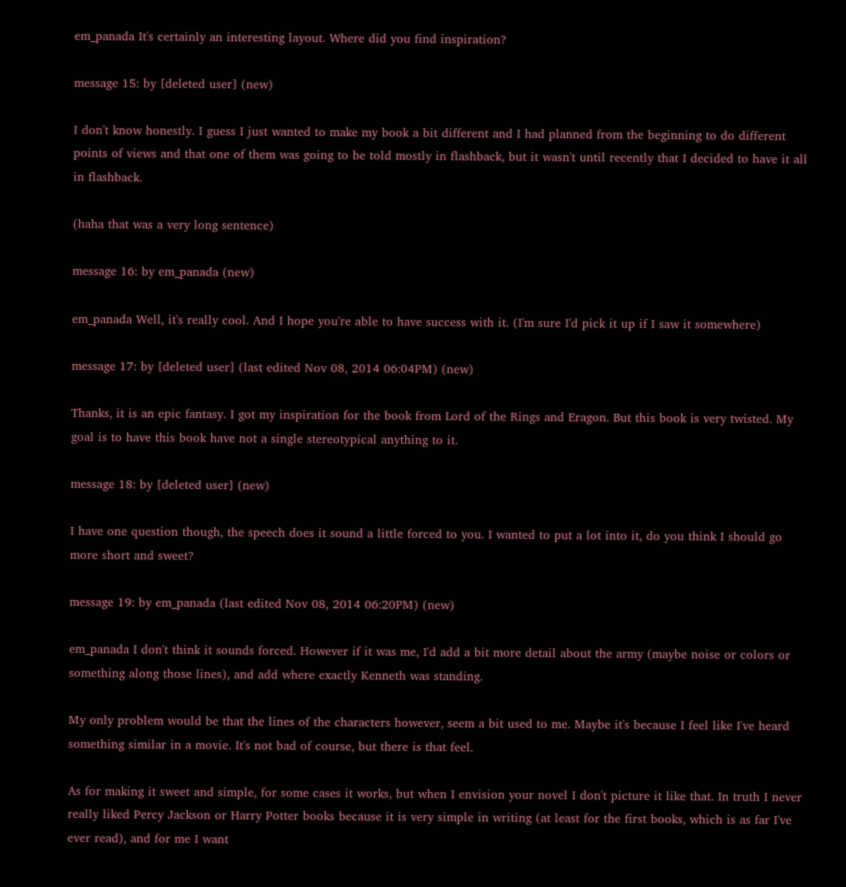em_panada It's certainly an interesting layout. Where did you find inspiration?

message 15: by [deleted user] (new)

I don't know honestly. I guess I just wanted to make my book a bit different and I had planned from the beginning to do different points of views and that one of them was going to be told mostly in flashback, but it wasn't until recently that I decided to have it all in flashback.

(haha that was a very long sentence)

message 16: by em_panada (new)

em_panada Well, it's really cool. And I hope you're able to have success with it. (I'm sure I'd pick it up if I saw it somewhere)

message 17: by [deleted user] (last edited Nov 08, 2014 06:04PM) (new)

Thanks, it is an epic fantasy. I got my inspiration for the book from Lord of the Rings and Eragon. But this book is very twisted. My goal is to have this book have not a single stereotypical anything to it.

message 18: by [deleted user] (new)

I have one question though, the speech does it sound a little forced to you. I wanted to put a lot into it, do you think I should go more short and sweet?

message 19: by em_panada (last edited Nov 08, 2014 06:20PM) (new)

em_panada I don't think it sounds forced. However if it was me, I'd add a bit more detail about the army (maybe noise or colors or something along those lines), and add where exactly Kenneth was standing.

My only problem would be that the lines of the characters however, seem a bit used to me. Maybe it's because I feel like I've heard something similar in a movie. It's not bad of course, but there is that feel.

As for making it sweet and simple, for some cases it works, but when I envision your novel I don't picture it like that. In truth I never really liked Percy Jackson or Harry Potter books because it is very simple in writing (at least for the first books, which is as far I've ever read), and for me I want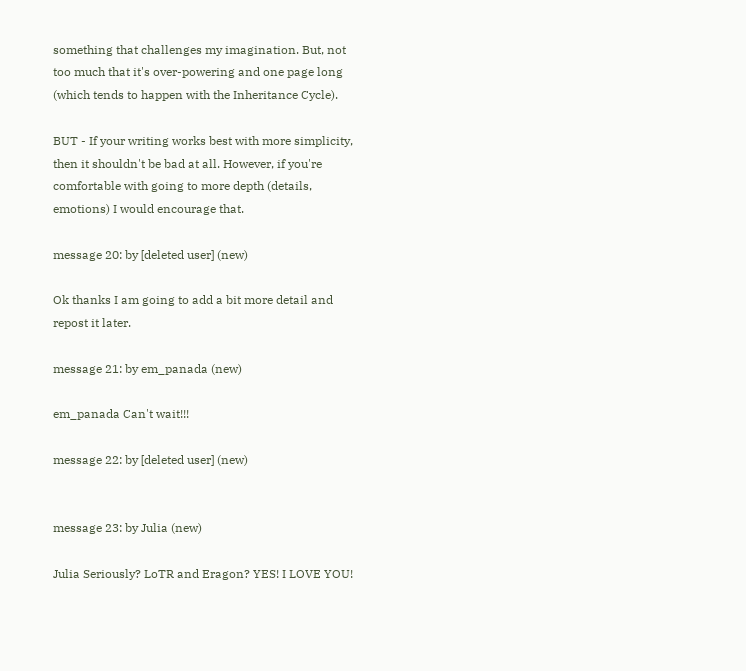something that challenges my imagination. But, not too much that it's over-powering and one page long (which tends to happen with the Inheritance Cycle).

BUT - If your writing works best with more simplicity, then it shouldn't be bad at all. However, if you're comfortable with going to more depth (details, emotions) I would encourage that.

message 20: by [deleted user] (new)

Ok thanks I am going to add a bit more detail and repost it later.

message 21: by em_panada (new)

em_panada Can't wait!!!

message 22: by [deleted user] (new)


message 23: by Julia (new)

Julia Seriously? LoTR and Eragon? YES! I LOVE YOU!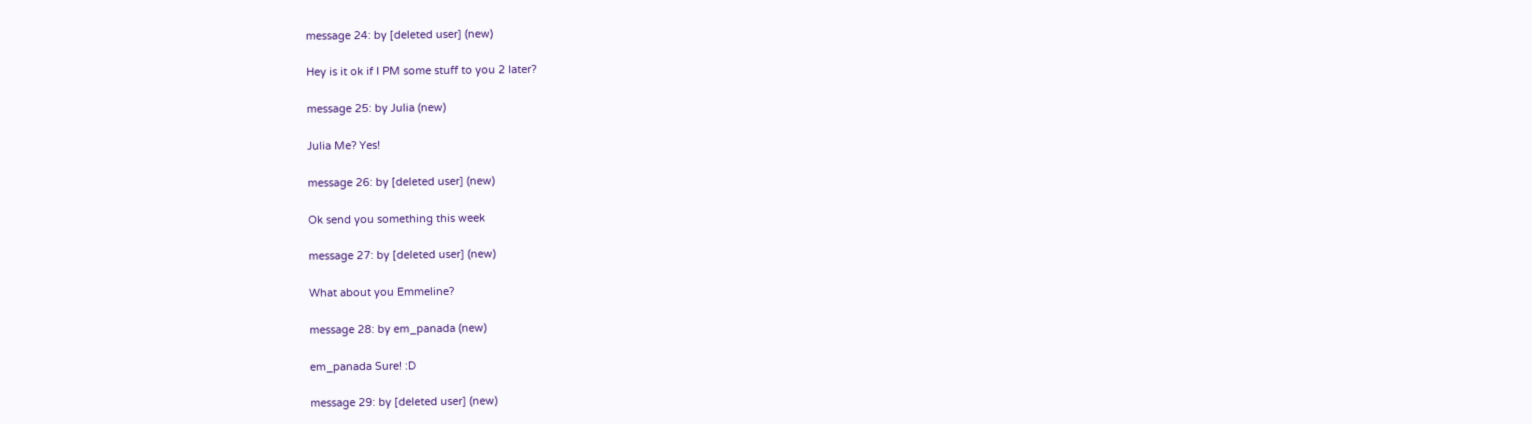message 24: by [deleted user] (new)

Hey is it ok if I PM some stuff to you 2 later?

message 25: by Julia (new)

Julia Me? Yes!

message 26: by [deleted user] (new)

Ok send you something this week

message 27: by [deleted user] (new)

What about you Emmeline?

message 28: by em_panada (new)

em_panada Sure! :D

message 29: by [deleted user] (new)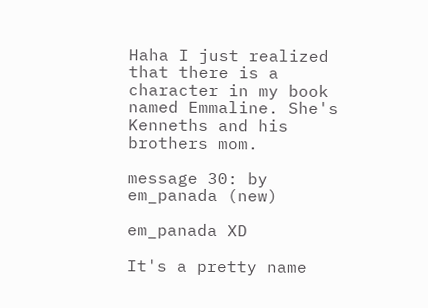Haha I just realized that there is a character in my book named Emmaline. She's Kenneths and his brothers mom.

message 30: by em_panada (new)

em_panada XD

It's a pretty name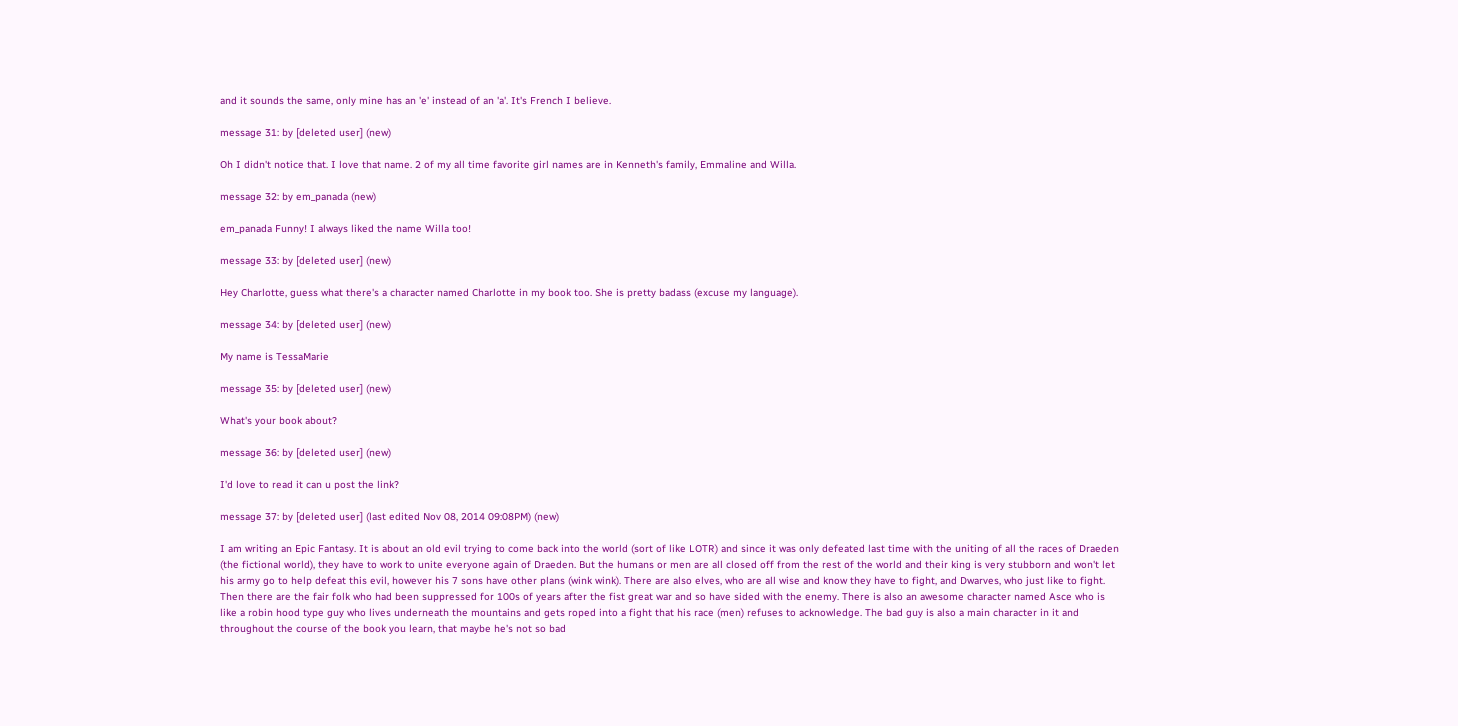and it sounds the same, only mine has an 'e' instead of an 'a'. It's French I believe.

message 31: by [deleted user] (new)

Oh I didn't notice that. I love that name. 2 of my all time favorite girl names are in Kenneth's family, Emmaline and Willa.

message 32: by em_panada (new)

em_panada Funny! I always liked the name Willa too!

message 33: by [deleted user] (new)

Hey Charlotte, guess what there's a character named Charlotte in my book too. She is pretty badass (excuse my language).

message 34: by [deleted user] (new)

My name is TessaMarie

message 35: by [deleted user] (new)

What's your book about?

message 36: by [deleted user] (new)

I'd love to read it can u post the link?

message 37: by [deleted user] (last edited Nov 08, 2014 09:08PM) (new)

I am writing an Epic Fantasy. It is about an old evil trying to come back into the world (sort of like LOTR) and since it was only defeated last time with the uniting of all the races of Draeden (the fictional world), they have to work to unite everyone again of Draeden. But the humans or men are all closed off from the rest of the world and their king is very stubborn and won't let his army go to help defeat this evil, however his 7 sons have other plans (wink wink). There are also elves, who are all wise and know they have to fight, and Dwarves, who just like to fight. Then there are the fair folk who had been suppressed for 100s of years after the fist great war and so have sided with the enemy. There is also an awesome character named Asce who is like a robin hood type guy who lives underneath the mountains and gets roped into a fight that his race (men) refuses to acknowledge. The bad guy is also a main character in it and throughout the course of the book you learn, that maybe he's not so bad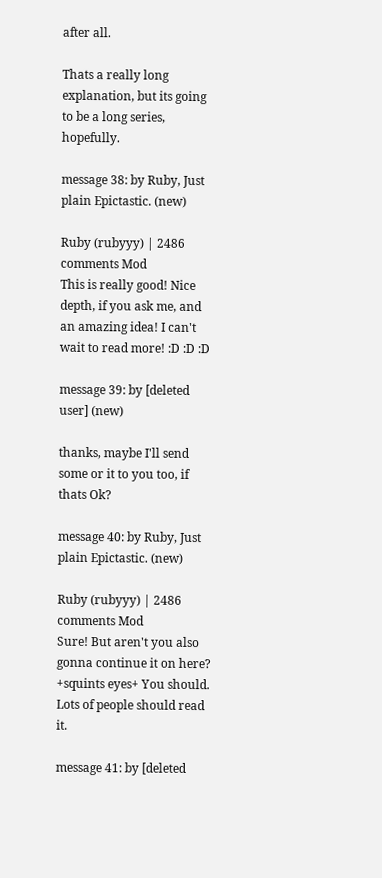after all.

Thats a really long explanation, but its going to be a long series, hopefully.

message 38: by Ruby, Just plain Epictastic. (new)

Ruby (rubyyy) | 2486 comments Mod
This is really good! Nice depth, if you ask me, and an amazing idea! I can't wait to read more! :D :D :D

message 39: by [deleted user] (new)

thanks, maybe I'll send some or it to you too, if thats Ok?

message 40: by Ruby, Just plain Epictastic. (new)

Ruby (rubyyy) | 2486 comments Mod
Sure! But aren't you also gonna continue it on here? +squints eyes+ You should. Lots of people should read it.

message 41: by [deleted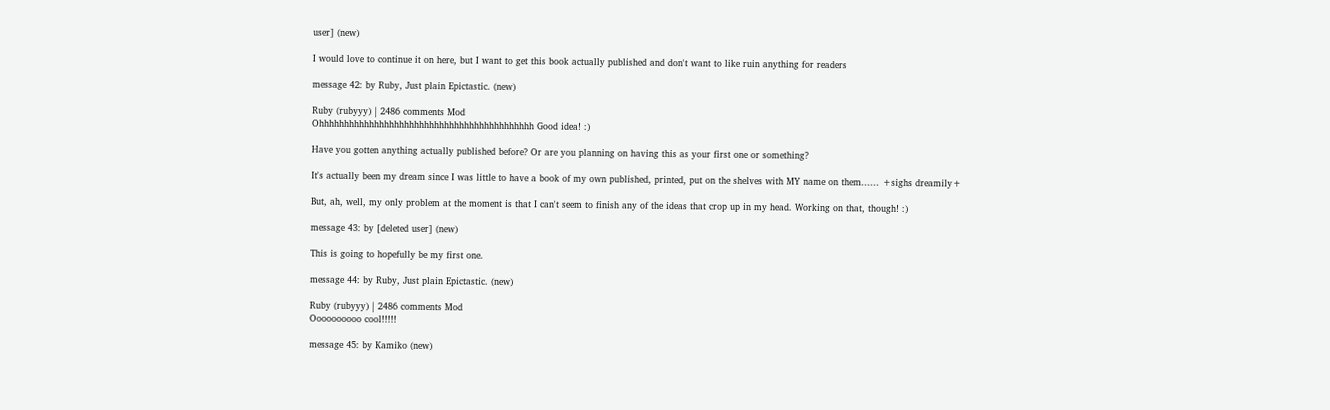user] (new)

I would love to continue it on here, but I want to get this book actually published and don't want to like ruin anything for readers

message 42: by Ruby, Just plain Epictastic. (new)

Ruby (rubyyy) | 2486 comments Mod
Ohhhhhhhhhhhhhhhhhhhhhhhhhhhhhhhhhhhhhhhhhhh Good idea! :)

Have you gotten anything actually published before? Or are you planning on having this as your first one or something?

It's actually been my dream since I was little to have a book of my own published, printed, put on the shelves with MY name on them...... +sighs dreamily+

But, ah, well, my only problem at the moment is that I can't seem to finish any of the ideas that crop up in my head. Working on that, though! :)

message 43: by [deleted user] (new)

This is going to hopefully be my first one.

message 44: by Ruby, Just plain Epictastic. (new)

Ruby (rubyyy) | 2486 comments Mod
Oooooooooo cool!!!!!

message 45: by Kamiko (new)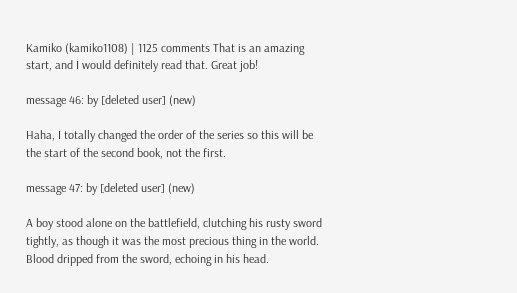Kamiko (kamiko1108) | 1125 comments That is an amazing start, and I would definitely read that. Great job!

message 46: by [deleted user] (new)

Haha, I totally changed the order of the series so this will be the start of the second book, not the first.

message 47: by [deleted user] (new)

A boy stood alone on the battlefield, clutching his rusty sword tightly, as though it was the most precious thing in the world. Blood dripped from the sword, echoing in his head.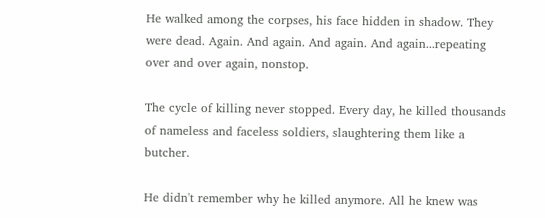He walked among the corpses, his face hidden in shadow. They were dead. Again. And again. And again. And again...repeating over and over again, nonstop.

The cycle of killing never stopped. Every day, he killed thousands of nameless and faceless soldiers, slaughtering them like a butcher.

He didn't remember why he killed anymore. All he knew was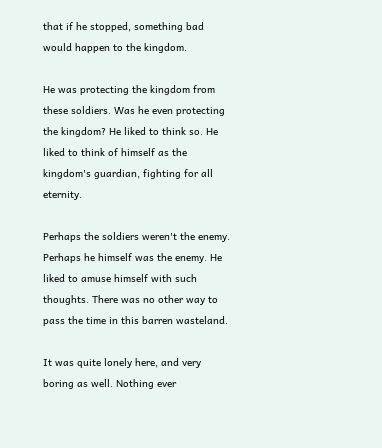that if he stopped, something bad would happen to the kingdom.

He was protecting the kingdom from these soldiers. Was he even protecting the kingdom? He liked to think so. He liked to think of himself as the kingdom's guardian, fighting for all eternity.

Perhaps the soldiers weren't the enemy. Perhaps he himself was the enemy. He liked to amuse himself with such thoughts. There was no other way to pass the time in this barren wasteland.

It was quite lonely here, and very boring as well. Nothing ever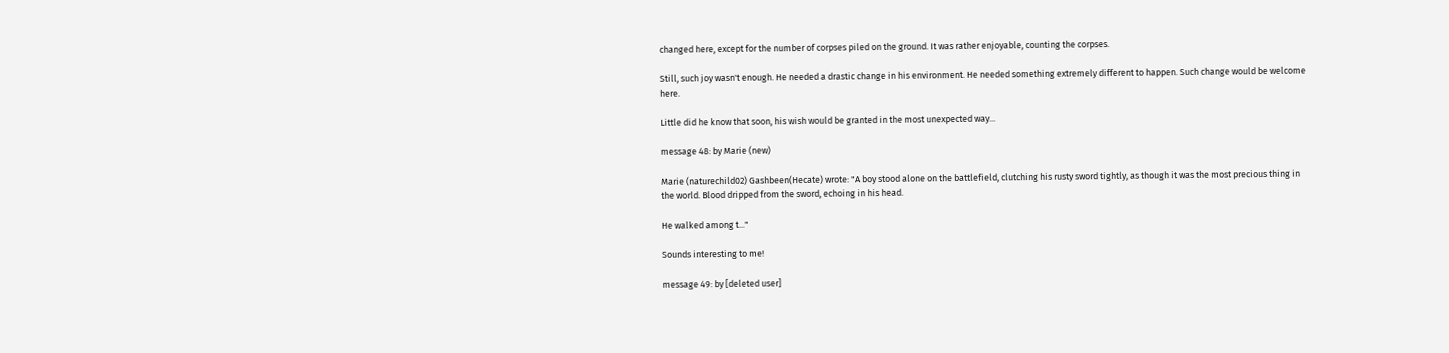changed here, except for the number of corpses piled on the ground. It was rather enjoyable, counting the corpses.

Still, such joy wasn't enough. He needed a drastic change in his environment. He needed something extremely different to happen. Such change would be welcome here.

Little did he know that soon, his wish would be granted in the most unexpected way...

message 48: by Marie (new)

Marie (naturechild02) Gashbeen(Hecate) wrote: "A boy stood alone on the battlefield, clutching his rusty sword tightly, as though it was the most precious thing in the world. Blood dripped from the sword, echoing in his head.

He walked among t..."

Sounds interesting to me!

message 49: by [deleted user]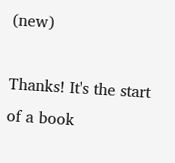(new)

Thanks! It's the start of a book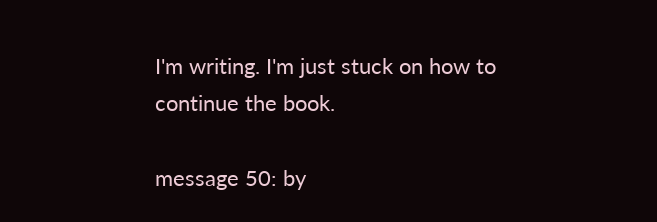I'm writing. I'm just stuck on how to continue the book.

message 50: by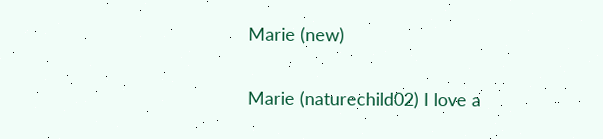Marie (new)

Marie (naturechild02) I love a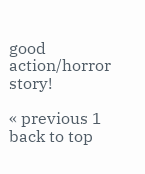good action/horror story!

« previous 1
back to top